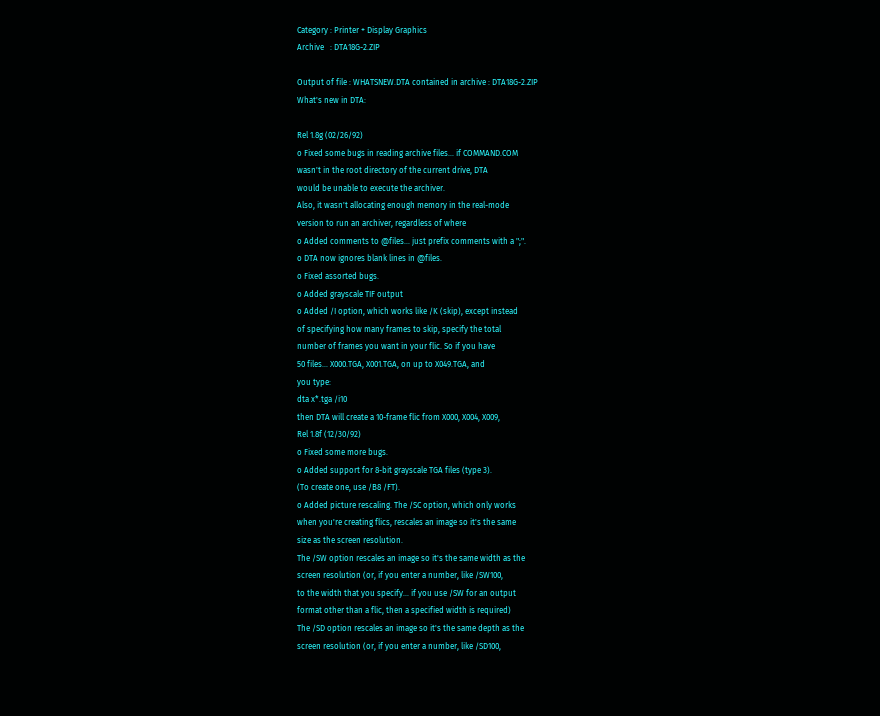Category : Printer + Display Graphics
Archive   : DTA18G-2.ZIP

Output of file : WHATSNEW.DTA contained in archive : DTA18G-2.ZIP
What's new in DTA:

Rel 1.8g (02/26/92)
o Fixed some bugs in reading archive files... if COMMAND.COM
wasn't in the root directory of the current drive, DTA
would be unable to execute the archiver.
Also, it wasn't allocating enough memory in the real-mode
version to run an archiver, regardless of where
o Added comments to @files... just prefix comments with a ";".
o DTA now ignores blank lines in @files.
o Fixed assorted bugs.
o Added grayscale TIF output
o Added /I option, which works like /K (skip), except instead
of specifying how many frames to skip, specify the total
number of frames you want in your flic. So if you have
50 files... X000.TGA, X001.TGA, on up to X049.TGA, and
you type:
dta x*.tga /i10
then DTA will create a 10-frame flic from X000, X004, X009,
Rel 1.8f (12/30/92)
o Fixed some more bugs.
o Added support for 8-bit grayscale TGA files (type 3).
(To create one, use /B8 /FT).
o Added picture rescaling. The /SC option, which only works
when you're creating flics, rescales an image so it's the same
size as the screen resolution.
The /SW option rescales an image so it's the same width as the
screen resolution (or, if you enter a number, like /SW100,
to the width that you specify... if you use /SW for an output
format other than a flic, then a specified width is required)
The /SD option rescales an image so it's the same depth as the
screen resolution (or, if you enter a number, like /SD100,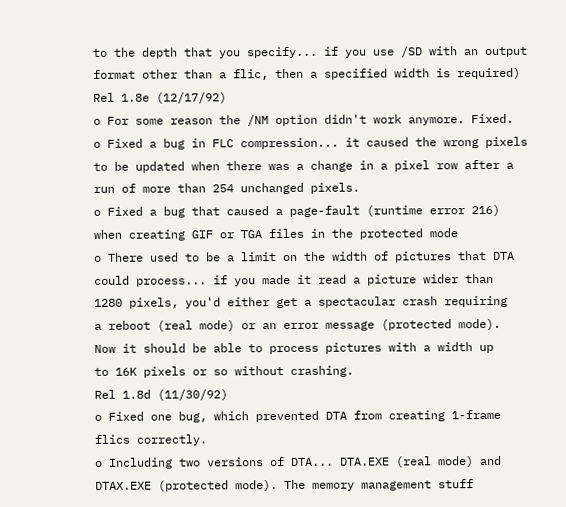to the depth that you specify... if you use /SD with an output
format other than a flic, then a specified width is required)
Rel 1.8e (12/17/92)
o For some reason the /NM option didn't work anymore. Fixed.
o Fixed a bug in FLC compression... it caused the wrong pixels
to be updated when there was a change in a pixel row after a
run of more than 254 unchanged pixels.
o Fixed a bug that caused a page-fault (runtime error 216)
when creating GIF or TGA files in the protected mode
o There used to be a limit on the width of pictures that DTA
could process... if you made it read a picture wider than
1280 pixels, you'd either get a spectacular crash requiring
a reboot (real mode) or an error message (protected mode).
Now it should be able to process pictures with a width up
to 16K pixels or so without crashing.
Rel 1.8d (11/30/92)
o Fixed one bug, which prevented DTA from creating 1-frame
flics correctly.
o Including two versions of DTA... DTA.EXE (real mode) and
DTAX.EXE (protected mode). The memory management stuff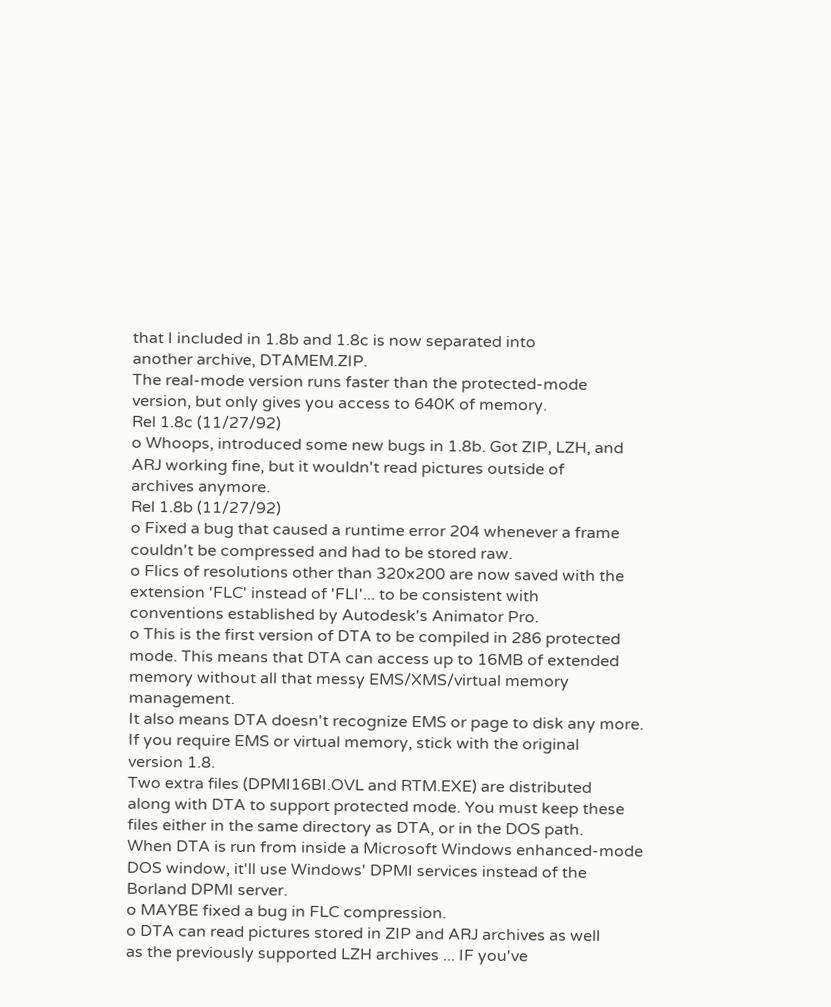that I included in 1.8b and 1.8c is now separated into
another archive, DTAMEM.ZIP.
The real-mode version runs faster than the protected-mode
version, but only gives you access to 640K of memory.
Rel 1.8c (11/27/92)
o Whoops, introduced some new bugs in 1.8b. Got ZIP, LZH, and
ARJ working fine, but it wouldn't read pictures outside of
archives anymore.
Rel 1.8b (11/27/92)
o Fixed a bug that caused a runtime error 204 whenever a frame
couldn't be compressed and had to be stored raw.
o Flics of resolutions other than 320x200 are now saved with the
extension 'FLC' instead of 'FLI'... to be consistent with
conventions established by Autodesk's Animator Pro.
o This is the first version of DTA to be compiled in 286 protected
mode. This means that DTA can access up to 16MB of extended
memory without all that messy EMS/XMS/virtual memory management.
It also means DTA doesn't recognize EMS or page to disk any more.
If you require EMS or virtual memory, stick with the original
version 1.8.
Two extra files (DPMI16BI.OVL and RTM.EXE) are distributed
along with DTA to support protected mode. You must keep these
files either in the same directory as DTA, or in the DOS path.
When DTA is run from inside a Microsoft Windows enhanced-mode
DOS window, it'll use Windows' DPMI services instead of the
Borland DPMI server.
o MAYBE fixed a bug in FLC compression.
o DTA can read pictures stored in ZIP and ARJ archives as well
as the previously supported LZH archives ... IF you've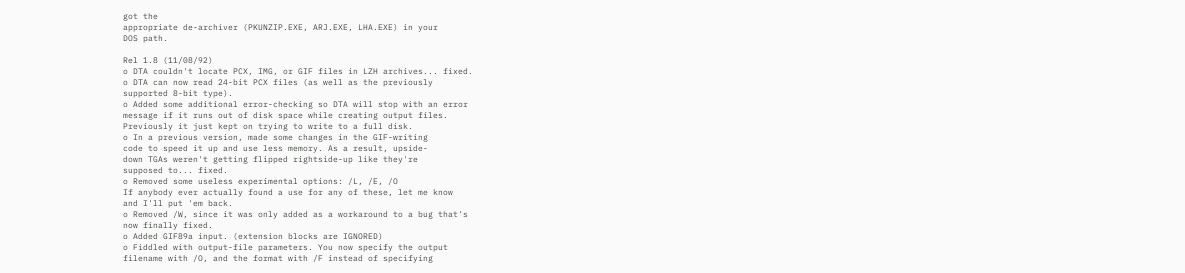got the
appropriate de-archiver (PKUNZIP.EXE, ARJ.EXE, LHA.EXE) in your
DOS path.

Rel 1.8 (11/08/92)
o DTA couldn't locate PCX, IMG, or GIF files in LZH archives... fixed.
o DTA can now read 24-bit PCX files (as well as the previously
supported 8-bit type).
o Added some additional error-checking so DTA will stop with an error
message if it runs out of disk space while creating output files.
Previously it just kept on trying to write to a full disk.
o In a previous version, made some changes in the GIF-writing
code to speed it up and use less memory. As a result, upside-
down TGAs weren't getting flipped rightside-up like they're
supposed to... fixed.
o Removed some useless experimental options: /L, /E, /O
If anybody ever actually found a use for any of these, let me know
and I'll put 'em back.
o Removed /W, since it was only added as a workaround to a bug that's
now finally fixed.
o Added GIF89a input. (extension blocks are IGNORED)
o Fiddled with output-file parameters. You now specify the output
filename with /O, and the format with /F instead of specifying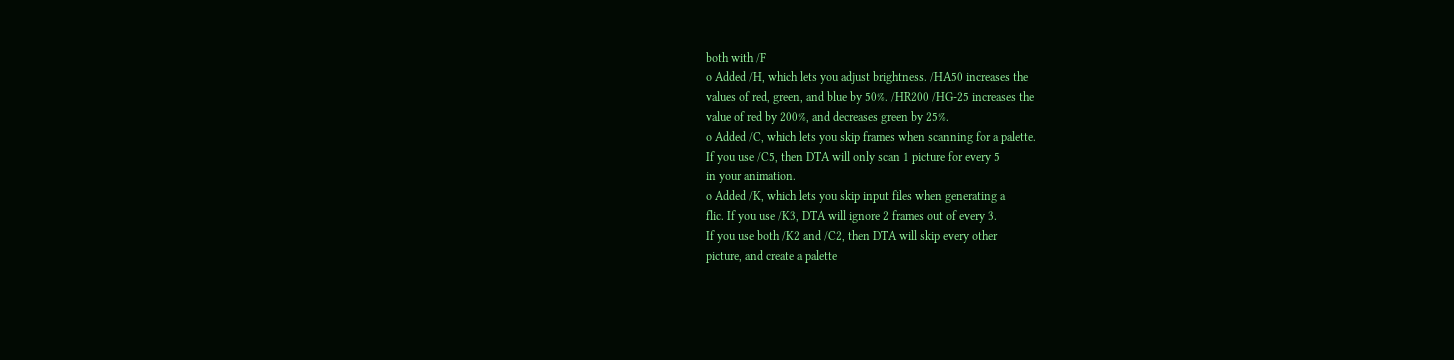both with /F
o Added /H, which lets you adjust brightness. /HA50 increases the
values of red, green, and blue by 50%. /HR200 /HG-25 increases the
value of red by 200%, and decreases green by 25%.
o Added /C, which lets you skip frames when scanning for a palette.
If you use /C5, then DTA will only scan 1 picture for every 5
in your animation.
o Added /K, which lets you skip input files when generating a
flic. If you use /K3, DTA will ignore 2 frames out of every 3.
If you use both /K2 and /C2, then DTA will skip every other
picture, and create a palette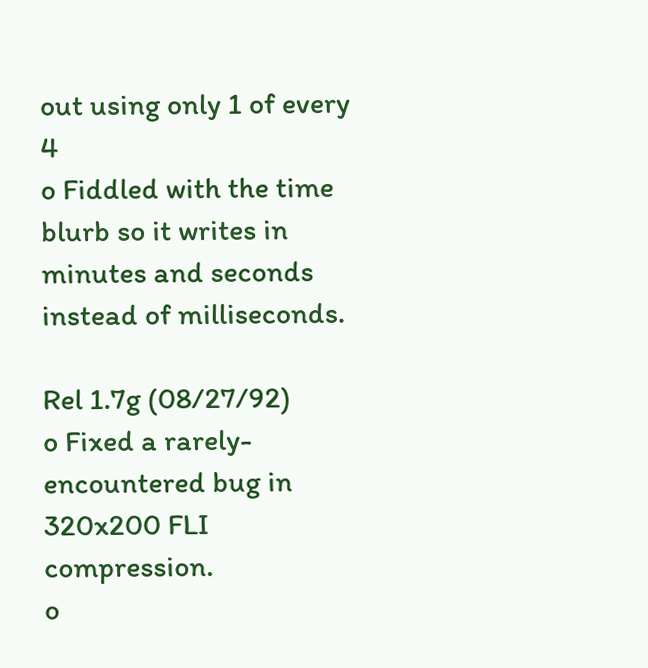out using only 1 of every 4
o Fiddled with the time blurb so it writes in minutes and seconds
instead of milliseconds.

Rel 1.7g (08/27/92)
o Fixed a rarely-encountered bug in 320x200 FLI compression.
o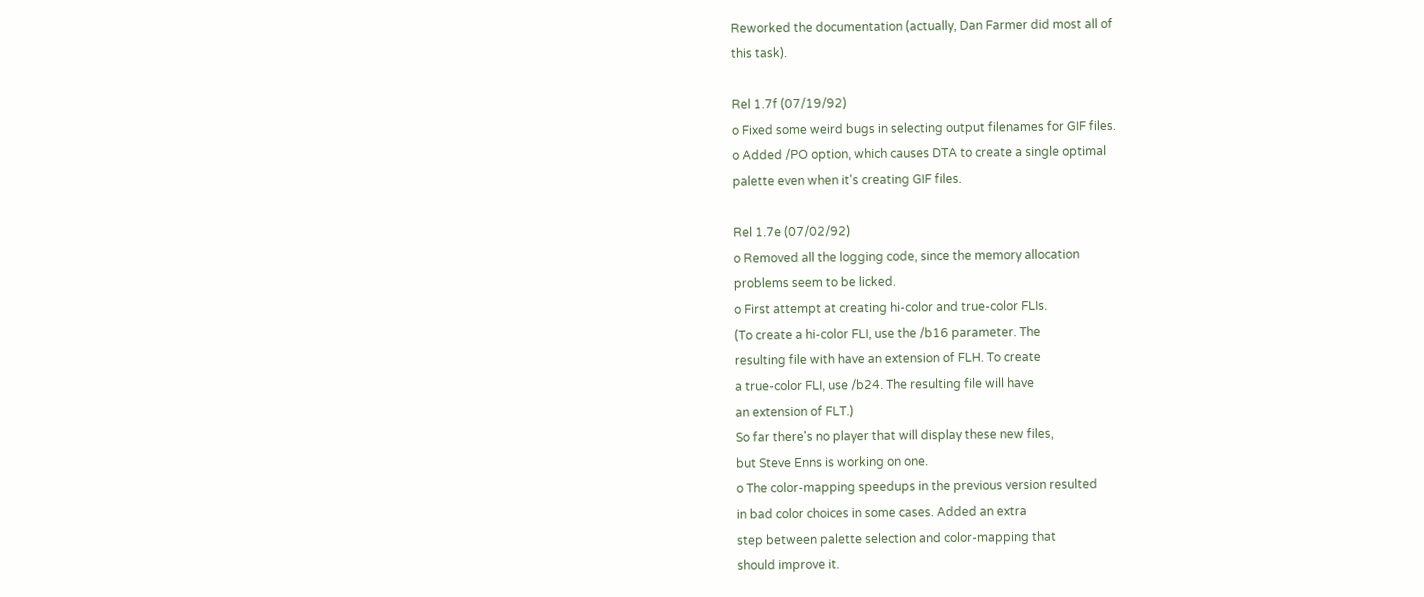Reworked the documentation (actually, Dan Farmer did most all of
this task).

Rel 1.7f (07/19/92)
o Fixed some weird bugs in selecting output filenames for GIF files.
o Added /PO option, which causes DTA to create a single optimal
palette even when it's creating GIF files.

Rel 1.7e (07/02/92)
o Removed all the logging code, since the memory allocation
problems seem to be licked.
o First attempt at creating hi-color and true-color FLIs.
(To create a hi-color FLI, use the /b16 parameter. The
resulting file with have an extension of FLH. To create
a true-color FLI, use /b24. The resulting file will have
an extension of FLT.)
So far there's no player that will display these new files,
but Steve Enns is working on one.
o The color-mapping speedups in the previous version resulted
in bad color choices in some cases. Added an extra
step between palette selection and color-mapping that
should improve it.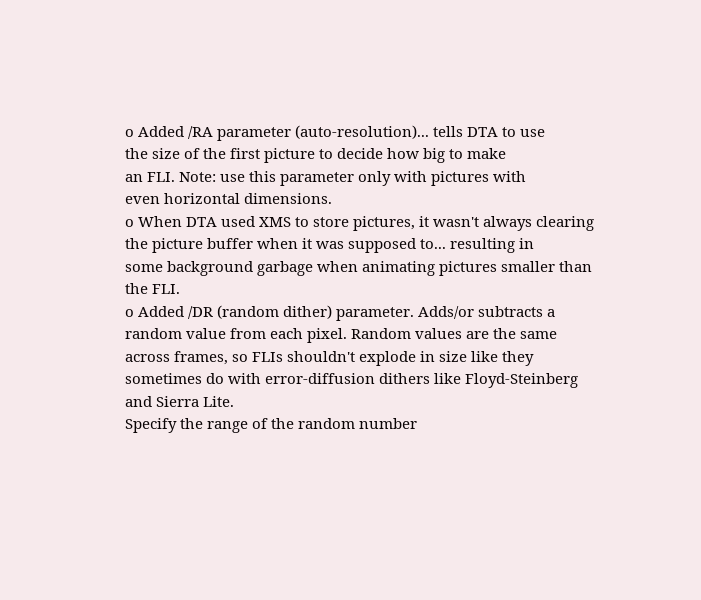o Added /RA parameter (auto-resolution)... tells DTA to use
the size of the first picture to decide how big to make
an FLI. Note: use this parameter only with pictures with
even horizontal dimensions.
o When DTA used XMS to store pictures, it wasn't always clearing
the picture buffer when it was supposed to... resulting in
some background garbage when animating pictures smaller than
the FLI.
o Added /DR (random dither) parameter. Adds/or subtracts a
random value from each pixel. Random values are the same
across frames, so FLIs shouldn't explode in size like they
sometimes do with error-diffusion dithers like Floyd-Steinberg
and Sierra Lite.
Specify the range of the random number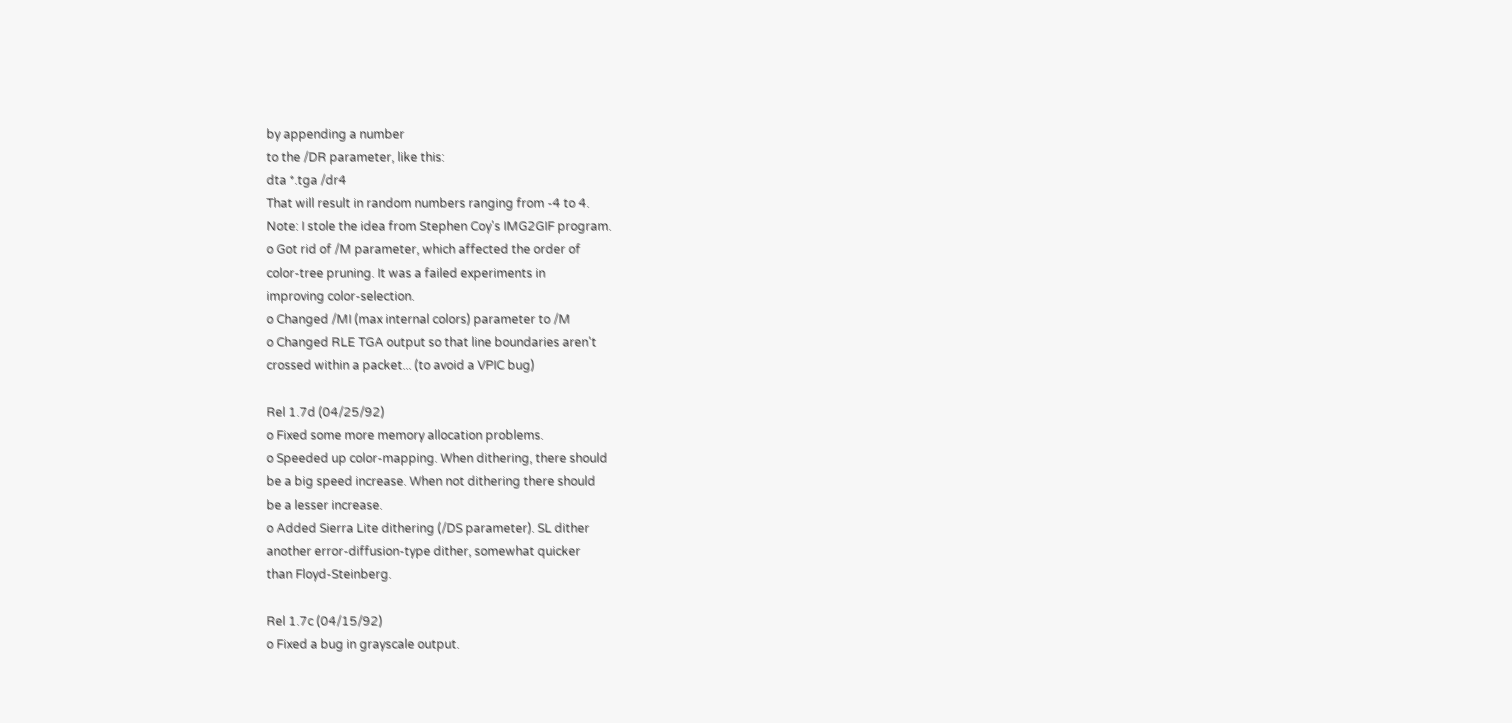by appending a number
to the /DR parameter, like this:
dta *.tga /dr4
That will result in random numbers ranging from -4 to 4.
Note: I stole the idea from Stephen Coy's IMG2GIF program.
o Got rid of /M parameter, which affected the order of
color-tree pruning. It was a failed experiments in
improving color-selection.
o Changed /MI (max internal colors) parameter to /M
o Changed RLE TGA output so that line boundaries aren't
crossed within a packet... (to avoid a VPIC bug)

Rel 1.7d (04/25/92)
o Fixed some more memory allocation problems.
o Speeded up color-mapping. When dithering, there should
be a big speed increase. When not dithering there should
be a lesser increase.
o Added Sierra Lite dithering (/DS parameter). SL dither
another error-diffusion-type dither, somewhat quicker
than Floyd-Steinberg.

Rel 1.7c (04/15/92)
o Fixed a bug in grayscale output.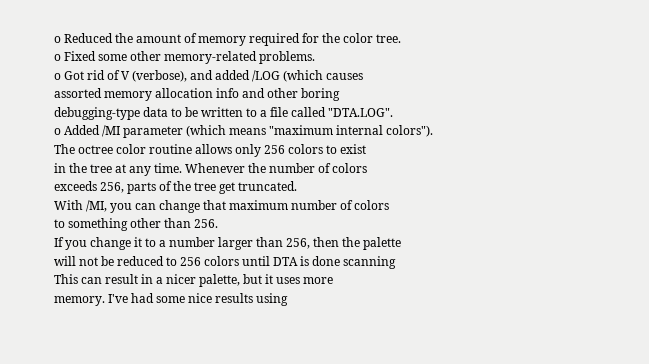o Reduced the amount of memory required for the color tree.
o Fixed some other memory-related problems.
o Got rid of V (verbose), and added /LOG (which causes
assorted memory allocation info and other boring
debugging-type data to be written to a file called "DTA.LOG".
o Added /MI parameter (which means "maximum internal colors").
The octree color routine allows only 256 colors to exist
in the tree at any time. Whenever the number of colors
exceeds 256, parts of the tree get truncated.
With /MI, you can change that maximum number of colors
to something other than 256.
If you change it to a number larger than 256, then the palette
will not be reduced to 256 colors until DTA is done scanning
This can result in a nicer palette, but it uses more
memory. I've had some nice results using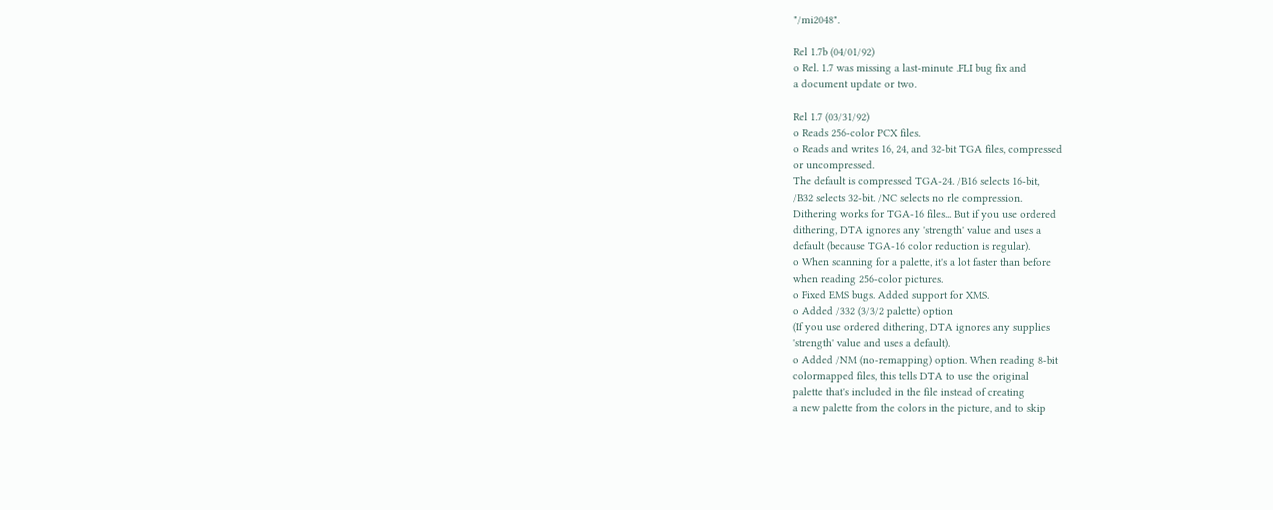"/mi2048".

Rel 1.7b (04/01/92)
o Rel. 1.7 was missing a last-minute .FLI bug fix and
a document update or two.

Rel 1.7 (03/31/92)
o Reads 256-color PCX files.
o Reads and writes 16, 24, and 32-bit TGA files, compressed
or uncompressed.
The default is compressed TGA-24. /B16 selects 16-bit,
/B32 selects 32-bit. /NC selects no rle compression.
Dithering works for TGA-16 files... But if you use ordered
dithering, DTA ignores any 'strength' value and uses a
default (because TGA-16 color reduction is regular).
o When scanning for a palette, it's a lot faster than before
when reading 256-color pictures.
o Fixed EMS bugs. Added support for XMS.
o Added /332 (3/3/2 palette) option
(If you use ordered dithering, DTA ignores any supplies
'strength' value and uses a default).
o Added /NM (no-remapping) option. When reading 8-bit
colormapped files, this tells DTA to use the original
palette that's included in the file instead of creating
a new palette from the colors in the picture, and to skip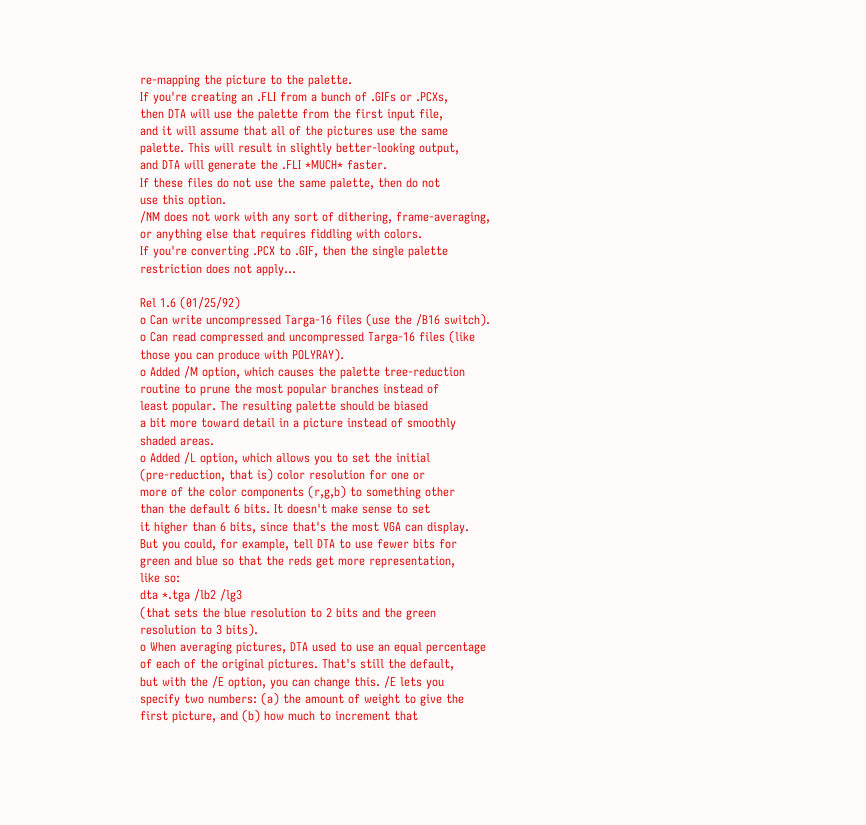re-mapping the picture to the palette.
If you're creating an .FLI from a bunch of .GIFs or .PCXs,
then DTA will use the palette from the first input file,
and it will assume that all of the pictures use the same
palette. This will result in slightly better-looking output,
and DTA will generate the .FLI *MUCH* faster.
If these files do not use the same palette, then do not
use this option.
/NM does not work with any sort of dithering, frame-averaging,
or anything else that requires fiddling with colors.
If you're converting .PCX to .GIF, then the single palette
restriction does not apply...

Rel 1.6 (01/25/92)
o Can write uncompressed Targa-16 files (use the /B16 switch).
o Can read compressed and uncompressed Targa-16 files (like
those you can produce with POLYRAY).
o Added /M option, which causes the palette tree-reduction
routine to prune the most popular branches instead of
least popular. The resulting palette should be biased
a bit more toward detail in a picture instead of smoothly
shaded areas.
o Added /L option, which allows you to set the initial
(pre-reduction, that is) color resolution for one or
more of the color components (r,g,b) to something other
than the default 6 bits. It doesn't make sense to set
it higher than 6 bits, since that's the most VGA can display.
But you could, for example, tell DTA to use fewer bits for
green and blue so that the reds get more representation,
like so:
dta *.tga /lb2 /lg3
(that sets the blue resolution to 2 bits and the green
resolution to 3 bits).
o When averaging pictures, DTA used to use an equal percentage
of each of the original pictures. That's still the default,
but with the /E option, you can change this. /E lets you
specify two numbers: (a) the amount of weight to give the
first picture, and (b) how much to increment that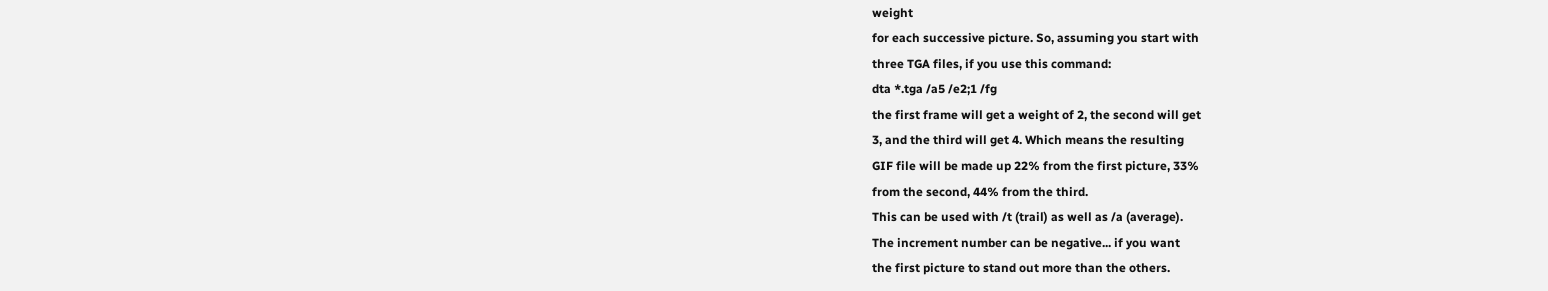weight
for each successive picture. So, assuming you start with
three TGA files, if you use this command:
dta *.tga /a5 /e2;1 /fg
the first frame will get a weight of 2, the second will get
3, and the third will get 4. Which means the resulting
GIF file will be made up 22% from the first picture, 33%
from the second, 44% from the third.
This can be used with /t (trail) as well as /a (average).
The increment number can be negative... if you want
the first picture to stand out more than the others.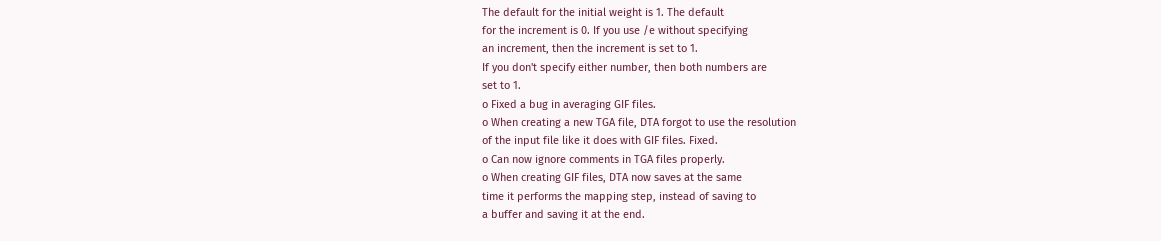The default for the initial weight is 1. The default
for the increment is 0. If you use /e without specifying
an increment, then the increment is set to 1.
If you don't specify either number, then both numbers are
set to 1.
o Fixed a bug in averaging GIF files.
o When creating a new TGA file, DTA forgot to use the resolution
of the input file like it does with GIF files. Fixed.
o Can now ignore comments in TGA files properly.
o When creating GIF files, DTA now saves at the same
time it performs the mapping step, instead of saving to
a buffer and saving it at the end.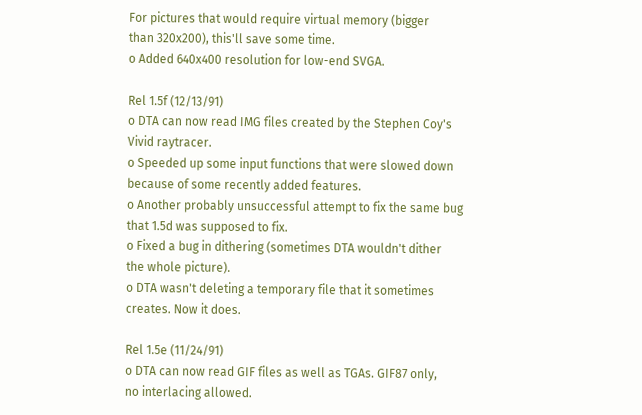For pictures that would require virtual memory (bigger
than 320x200), this'll save some time.
o Added 640x400 resolution for low-end SVGA.

Rel 1.5f (12/13/91)
o DTA can now read IMG files created by the Stephen Coy's
Vivid raytracer.
o Speeded up some input functions that were slowed down
because of some recently added features.
o Another probably unsuccessful attempt to fix the same bug
that 1.5d was supposed to fix.
o Fixed a bug in dithering (sometimes DTA wouldn't dither
the whole picture).
o DTA wasn't deleting a temporary file that it sometimes
creates. Now it does.

Rel 1.5e (11/24/91)
o DTA can now read GIF files as well as TGAs. GIF87 only,
no interlacing allowed.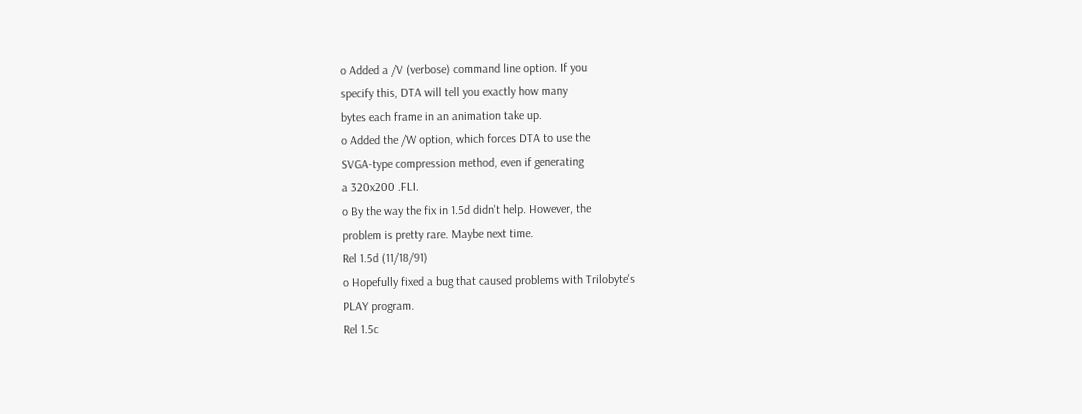o Added a /V (verbose) command line option. If you
specify this, DTA will tell you exactly how many
bytes each frame in an animation take up.
o Added the /W option, which forces DTA to use the
SVGA-type compression method, even if generating
a 320x200 .FLI.
o By the way the fix in 1.5d didn't help. However, the
problem is pretty rare. Maybe next time.
Rel 1.5d (11/18/91)
o Hopefully fixed a bug that caused problems with Trilobyte's
PLAY program.
Rel 1.5c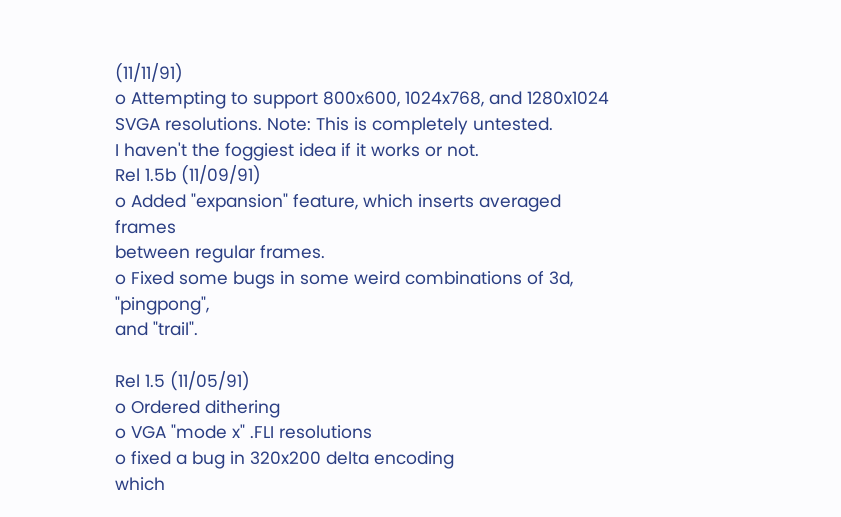(11/11/91)
o Attempting to support 800x600, 1024x768, and 1280x1024
SVGA resolutions. Note: This is completely untested.
I haven't the foggiest idea if it works or not.
Rel 1.5b (11/09/91)
o Added "expansion" feature, which inserts averaged frames
between regular frames.
o Fixed some bugs in some weird combinations of 3d, "pingpong",
and "trail".

Rel 1.5 (11/05/91)
o Ordered dithering
o VGA "mode x" .FLI resolutions
o fixed a bug in 320x200 delta encoding
which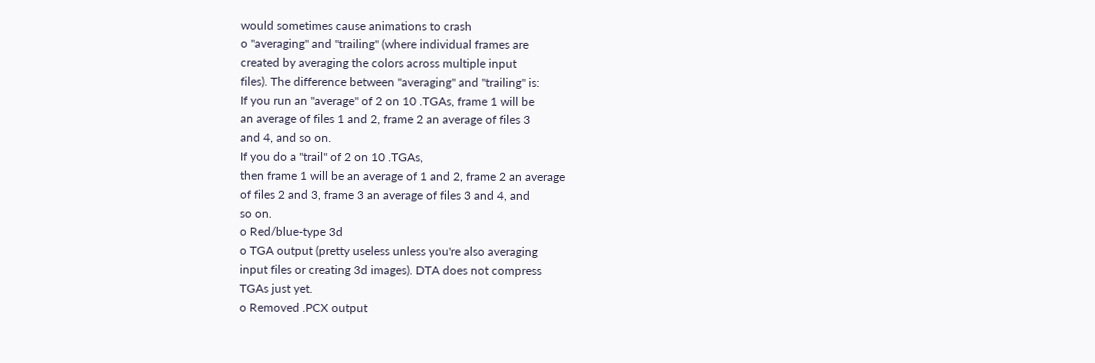would sometimes cause animations to crash
o "averaging" and "trailing" (where individual frames are
created by averaging the colors across multiple input
files). The difference between "averaging" and "trailing" is:
If you run an "average" of 2 on 10 .TGAs, frame 1 will be
an average of files 1 and 2, frame 2 an average of files 3
and 4, and so on.
If you do a "trail" of 2 on 10 .TGAs,
then frame 1 will be an average of 1 and 2, frame 2 an average
of files 2 and 3, frame 3 an average of files 3 and 4, and
so on.
o Red/blue-type 3d
o TGA output (pretty useless unless you're also averaging
input files or creating 3d images). DTA does not compress
TGAs just yet.
o Removed .PCX output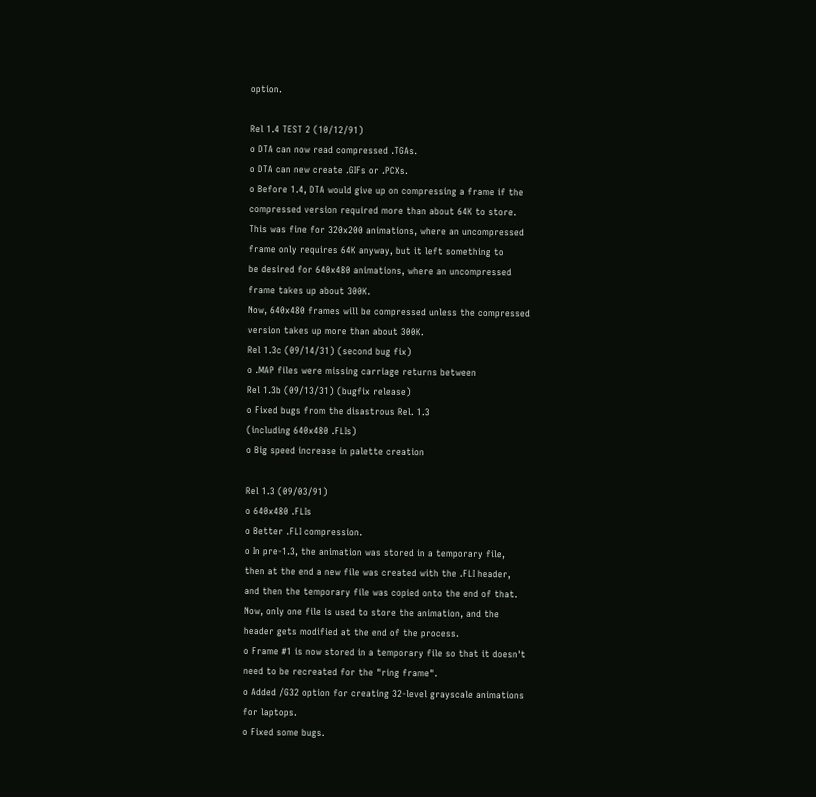option.

Rel 1.4 TEST 2 (10/12/91)
o DTA can now read compressed .TGAs.
o DTA can new create .GIFs or .PCXs.
o Before 1.4, DTA would give up on compressing a frame if the
compressed version required more than about 64K to store.
This was fine for 320x200 animations, where an uncompressed
frame only requires 64K anyway, but it left something to
be desired for 640x480 animations, where an uncompressed
frame takes up about 300K.
Now, 640x480 frames will be compressed unless the compressed
version takes up more than about 300K.
Rel 1.3c (09/14/31) (second bug fix)
o .MAP files were missing carriage returns between
Rel 1.3b (09/13/31) (bugfix release)
o Fixed bugs from the disastrous Rel. 1.3
(including 640x480 .FLIs)
o Big speed increase in palette creation

Rel 1.3 (09/03/91)
o 640x480 .FLIs
o Better .FLI compression.
o In pre-1.3, the animation was stored in a temporary file,
then at the end a new file was created with the .FLI header,
and then the temporary file was copied onto the end of that.
Now, only one file is used to store the animation, and the
header gets modified at the end of the process.
o Frame #1 is now stored in a temporary file so that it doesn't
need to be recreated for the "ring frame".
o Added /G32 option for creating 32-level grayscale animations
for laptops.
o Fixed some bugs.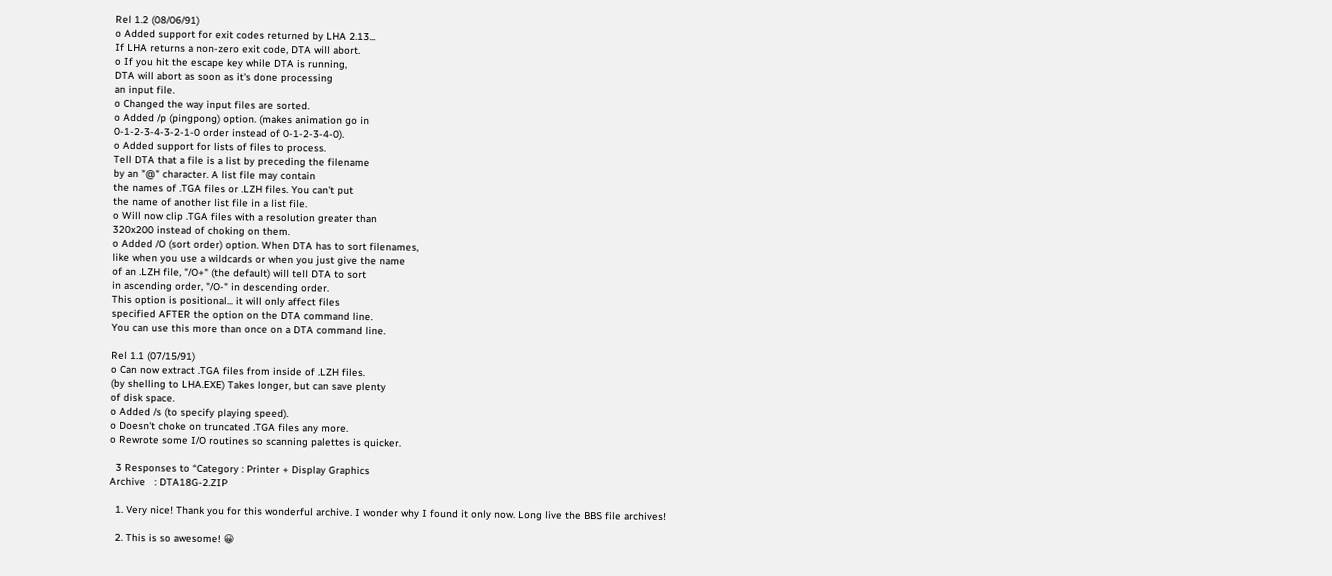Rel 1.2 (08/06/91)
o Added support for exit codes returned by LHA 2.13...
If LHA returns a non-zero exit code, DTA will abort.
o If you hit the escape key while DTA is running,
DTA will abort as soon as it's done processing
an input file.
o Changed the way input files are sorted.
o Added /p (pingpong) option. (makes animation go in
0-1-2-3-4-3-2-1-0 order instead of 0-1-2-3-4-0).
o Added support for lists of files to process.
Tell DTA that a file is a list by preceding the filename
by an "@" character. A list file may contain
the names of .TGA files or .LZH files. You can't put
the name of another list file in a list file.
o Will now clip .TGA files with a resolution greater than
320x200 instead of choking on them.
o Added /O (sort order) option. When DTA has to sort filenames,
like when you use a wildcards or when you just give the name
of an .LZH file, "/O+" (the default) will tell DTA to sort
in ascending order, "/O-" in descending order.
This option is positional... it will only affect files
specified AFTER the option on the DTA command line.
You can use this more than once on a DTA command line.

Rel 1.1 (07/15/91)
o Can now extract .TGA files from inside of .LZH files.
(by shelling to LHA.EXE) Takes longer, but can save plenty
of disk space.
o Added /s (to specify playing speed).
o Doesn't choke on truncated .TGA files any more.
o Rewrote some I/O routines so scanning palettes is quicker.

  3 Responses to “Category : Printer + Display Graphics
Archive   : DTA18G-2.ZIP

  1. Very nice! Thank you for this wonderful archive. I wonder why I found it only now. Long live the BBS file archives!

  2. This is so awesome! 😀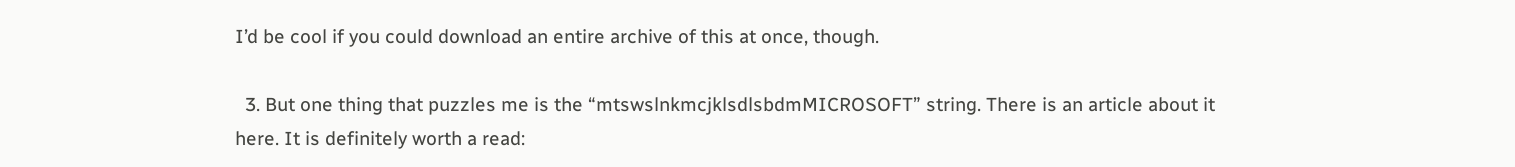I’d be cool if you could download an entire archive of this at once, though.

  3. But one thing that puzzles me is the “mtswslnkmcjklsdlsbdmMICROSOFT” string. There is an article about it here. It is definitely worth a read: